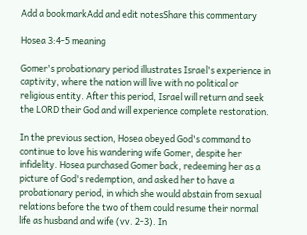Add a bookmarkAdd and edit notesShare this commentary

Hosea 3:4-5 meaning

Gomer's probationary period illustrates Israel's experience in captivity, where the nation will live with no political or religious entity. After this period, Israel will return and seek the LORD their God and will experience complete restoration.

In the previous section, Hosea obeyed God's command to continue to love his wandering wife Gomer, despite her infidelity. Hosea purchased Gomer back, redeeming her as a picture of God's redemption, and asked her to have a probationary period, in which she would abstain from sexual relations before the two of them could resume their normal life as husband and wife (vv. 2-3). In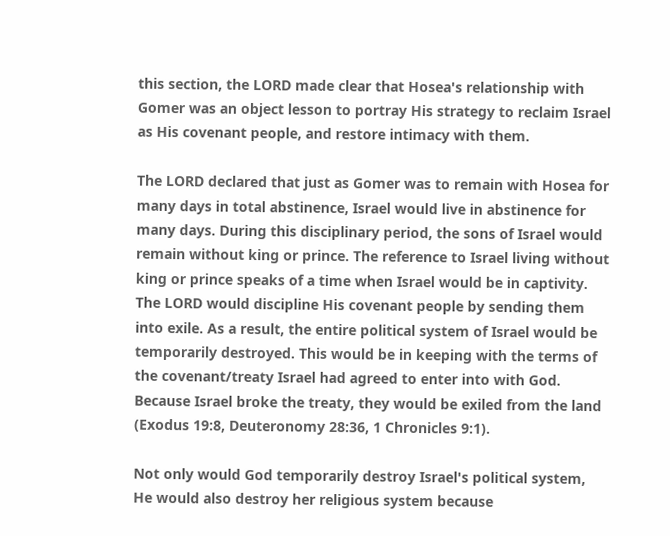this section, the LORD made clear that Hosea's relationship with Gomer was an object lesson to portray His strategy to reclaim Israel as His covenant people, and restore intimacy with them.

The LORD declared that just as Gomer was to remain with Hosea for many days in total abstinence, Israel would live in abstinence for many days. During this disciplinary period, the sons of Israel would remain without king or prince. The reference to Israel living without king or prince speaks of a time when Israel would be in captivity. The LORD would discipline His covenant people by sending them into exile. As a result, the entire political system of Israel would be temporarily destroyed. This would be in keeping with the terms of the covenant/treaty Israel had agreed to enter into with God. Because Israel broke the treaty, they would be exiled from the land (Exodus 19:8, Deuteronomy 28:36, 1 Chronicles 9:1).

Not only would God temporarily destroy Israel's political system, He would also destroy her religious system because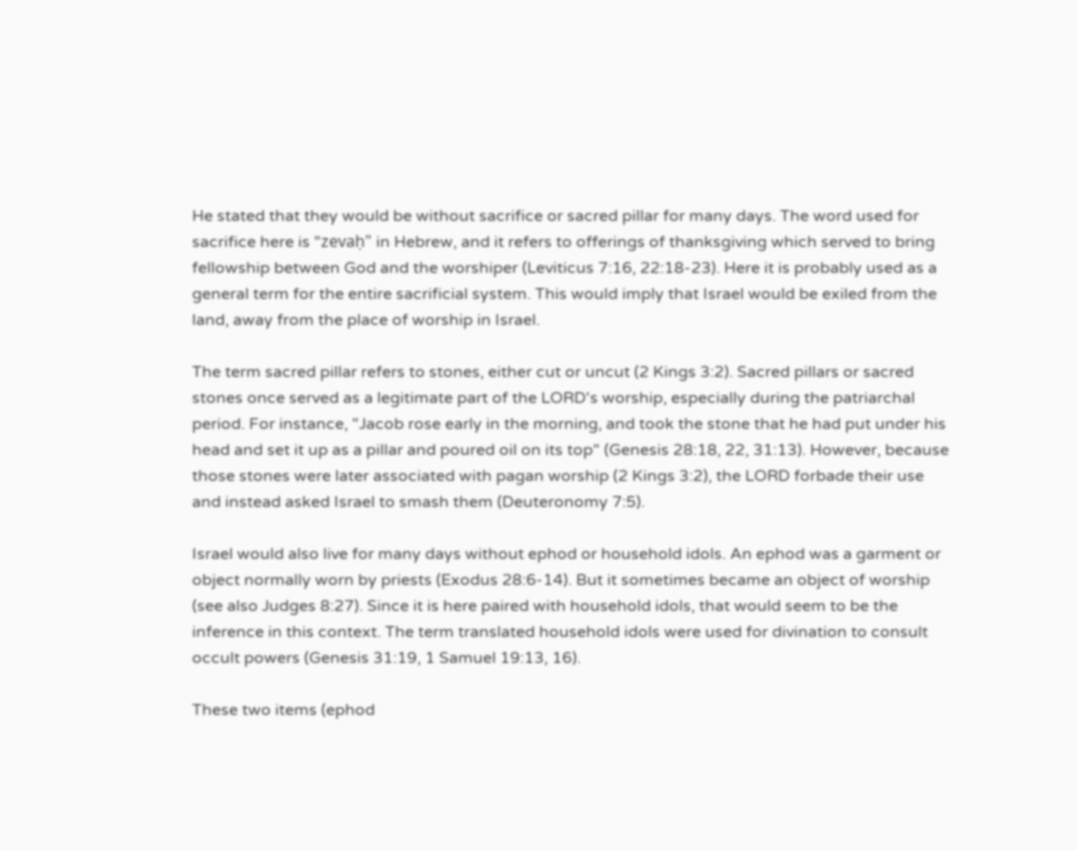He stated that they would be without sacrifice or sacred pillar for many days. The word used for sacrifice here is "zevaḥ" in Hebrew, and it refers to offerings of thanksgiving which served to bring fellowship between God and the worshiper (Leviticus 7:16, 22:18-23). Here it is probably used as a general term for the entire sacrificial system. This would imply that Israel would be exiled from the land, away from the place of worship in Israel.

The term sacred pillar refers to stones, either cut or uncut (2 Kings 3:2). Sacred pillars or sacred stones once served as a legitimate part of the LORD's worship, especially during the patriarchal period. For instance, "Jacob rose early in the morning, and took the stone that he had put under his head and set it up as a pillar and poured oil on its top" (Genesis 28:18, 22, 31:13). However, because those stones were later associated with pagan worship (2 Kings 3:2), the LORD forbade their use and instead asked Israel to smash them (Deuteronomy 7:5).

Israel would also live for many days without ephod or household idols. An ephod was a garment or object normally worn by priests (Exodus 28:6-14). But it sometimes became an object of worship (see also Judges 8:27). Since it is here paired with household idols, that would seem to be the inference in this context. The term translated household idols were used for divination to consult occult powers (Genesis 31:19, 1 Samuel 19:13, 16).

These two items (ephod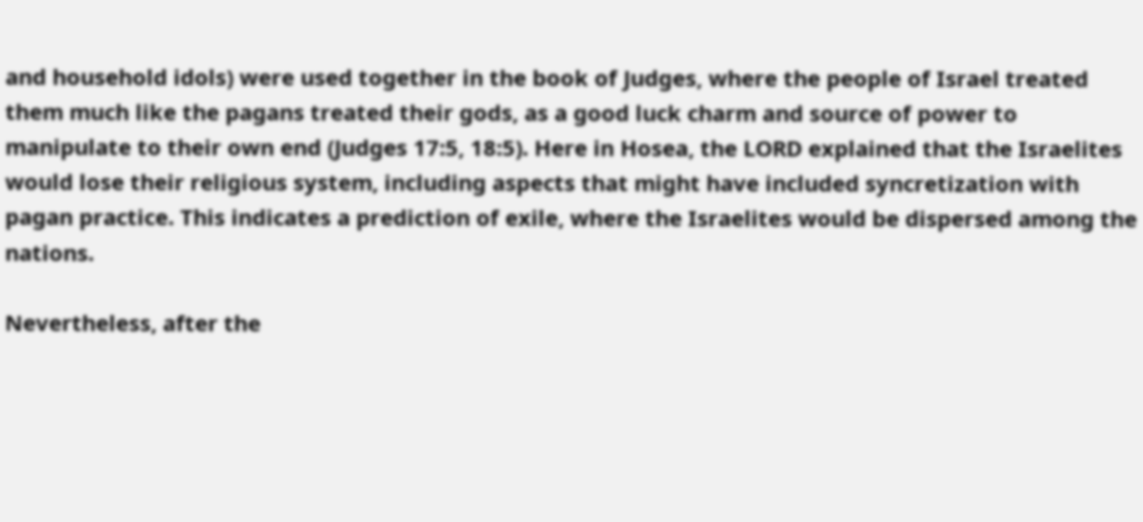and household idols) were used together in the book of Judges, where the people of Israel treated them much like the pagans treated their gods, as a good luck charm and source of power to manipulate to their own end (Judges 17:5, 18:5). Here in Hosea, the LORD explained that the Israelites would lose their religious system, including aspects that might have included syncretization with pagan practice. This indicates a prediction of exile, where the Israelites would be dispersed among the nations.

Nevertheless, after the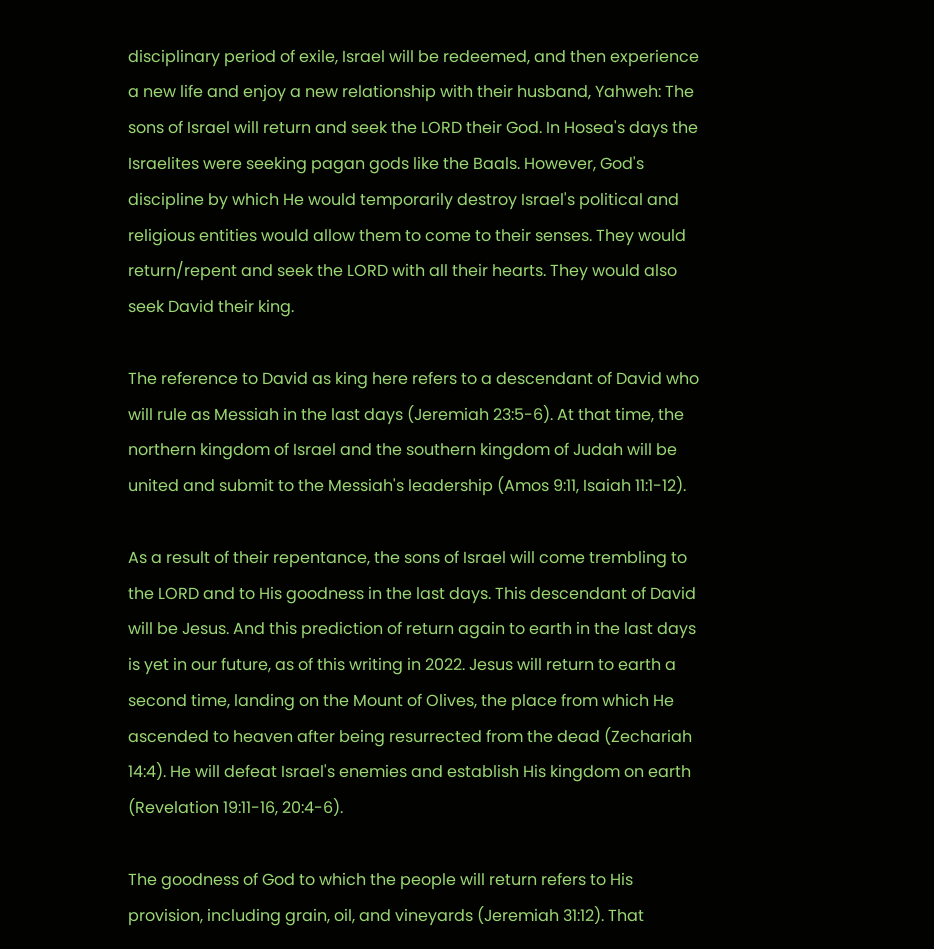disciplinary period of exile, Israel will be redeemed, and then experience a new life and enjoy a new relationship with their husband, Yahweh: The sons of Israel will return and seek the LORD their God. In Hosea's days the Israelites were seeking pagan gods like the Baals. However, God's discipline by which He would temporarily destroy Israel's political and religious entities would allow them to come to their senses. They would return/repent and seek the LORD with all their hearts. They would also seek David their king.

The reference to David as king here refers to a descendant of David who will rule as Messiah in the last days (Jeremiah 23:5-6). At that time, the northern kingdom of Israel and the southern kingdom of Judah will be united and submit to the Messiah's leadership (Amos 9:11, Isaiah 11:1-12).

As a result of their repentance, the sons of Israel will come trembling to the LORD and to His goodness in the last days. This descendant of David will be Jesus. And this prediction of return again to earth in the last days is yet in our future, as of this writing in 2022. Jesus will return to earth a second time, landing on the Mount of Olives, the place from which He ascended to heaven after being resurrected from the dead (Zechariah 14:4). He will defeat Israel's enemies and establish His kingdom on earth (Revelation 19:11-16, 20:4-6).

The goodness of God to which the people will return refers to His provision, including grain, oil, and vineyards (Jeremiah 31:12). That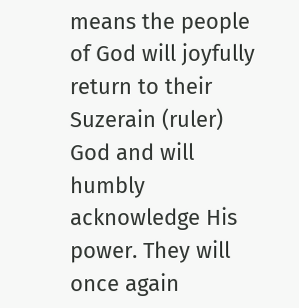means the people of God will joyfully return to their Suzerain (ruler) God and will humbly acknowledge His power. They will once again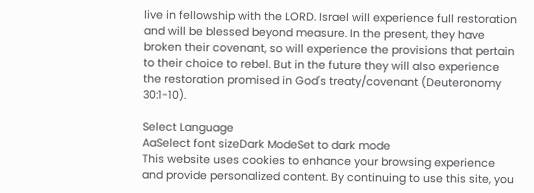live in fellowship with the LORD. Israel will experience full restoration and will be blessed beyond measure. In the present, they have broken their covenant, so will experience the provisions that pertain to their choice to rebel. But in the future they will also experience the restoration promised in God's treaty/covenant (Deuteronomy 30:1-10).

Select Language
AaSelect font sizeDark ModeSet to dark mode
This website uses cookies to enhance your browsing experience and provide personalized content. By continuing to use this site, you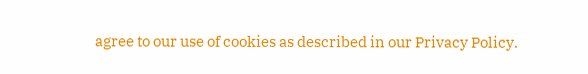agree to our use of cookies as described in our Privacy Policy.